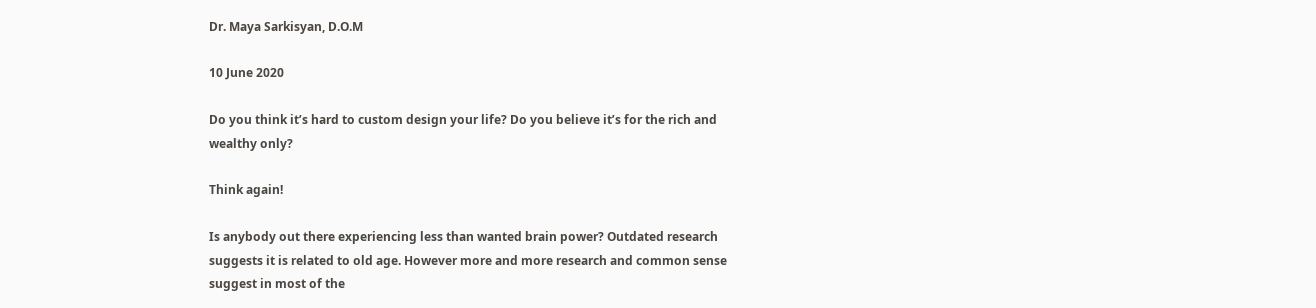Dr. Maya Sarkisyan, D.O.M

10 June 2020

Do you think it’s hard to custom design your life? Do you believe it’s for the rich and wealthy only?

Think again!

Is anybody out there experiencing less than wanted brain power? Outdated research suggests it is related to old age. However more and more research and common sense suggest in most of the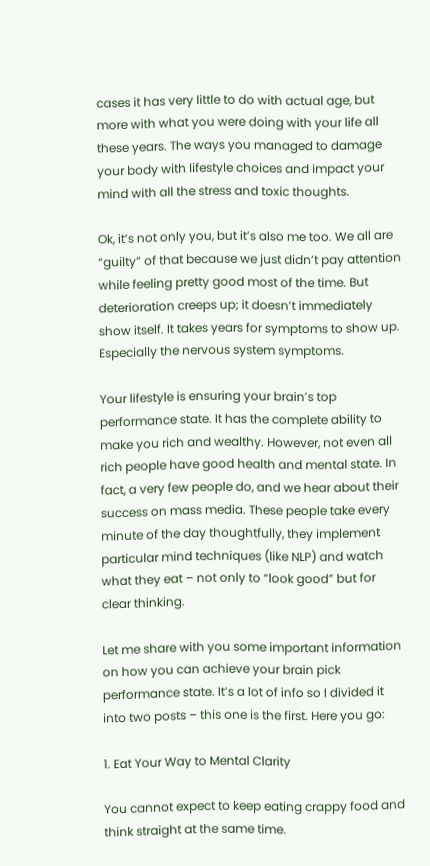cases it has very little to do with actual age, but more with what you were doing with your life all these years. The ways you managed to damage your body with lifestyle choices and impact your mind with all the stress and toxic thoughts.

Ok, it’s not only you, but it’s also me too. We all are “guilty” of that because we just didn’t pay attention while feeling pretty good most of the time. But deterioration creeps up; it doesn’t immediately show itself. It takes years for symptoms to show up. Especially the nervous system symptoms.

Your lifestyle is ensuring your brain’s top performance state. It has the complete ability to make you rich and wealthy. However, not even all rich people have good health and mental state. In fact, a very few people do, and we hear about their success on mass media. These people take every minute of the day thoughtfully, they implement particular mind techniques (like NLP) and watch what they eat – not only to “look good” but for clear thinking.

Let me share with you some important information on how you can achieve your brain pick performance state. It’s a lot of info so I divided it into two posts – this one is the first. Here you go:

1. Eat Your Way to Mental Clarity

You cannot expect to keep eating crappy food and think straight at the same time.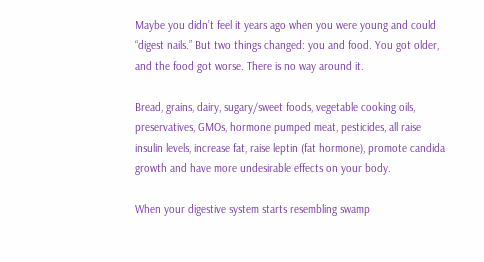Maybe you didn’t feel it years ago when you were young and could “digest nails.” But two things changed: you and food. You got older, and the food got worse. There is no way around it.

Bread, grains, dairy, sugary/sweet foods, vegetable cooking oils, preservatives, GMOs, hormone pumped meat, pesticides, all raise insulin levels, increase fat, raise leptin (fat hormone), promote candida growth and have more undesirable effects on your body.

When your digestive system starts resembling swamp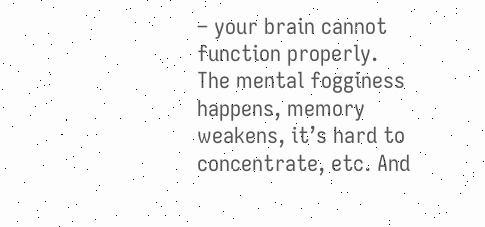– your brain cannot function properly. The mental fogginess happens, memory weakens, it’s hard to concentrate, etc. And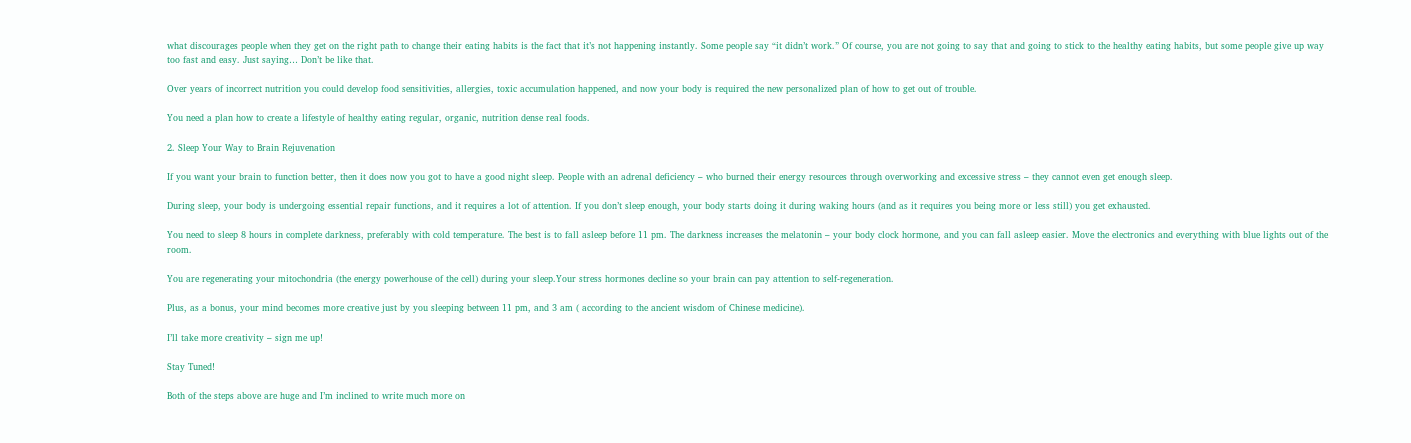what discourages people when they get on the right path to change their eating habits is the fact that it’s not happening instantly. Some people say “it didn’t work.” Of course, you are not going to say that and going to stick to the healthy eating habits, but some people give up way too fast and easy. Just saying… Don’t be like that.

Over years of incorrect nutrition you could develop food sensitivities, allergies, toxic accumulation happened, and now your body is required the new personalized plan of how to get out of trouble.

You need a plan how to create a lifestyle of healthy eating regular, organic, nutrition dense real foods.

2. Sleep Your Way to Brain Rejuvenation

If you want your brain to function better, then it does now you got to have a good night sleep. People with an adrenal deficiency – who burned their energy resources through overworking and excessive stress – they cannot even get enough sleep.

During sleep, your body is undergoing essential repair functions, and it requires a lot of attention. If you don’t sleep enough, your body starts doing it during waking hours (and as it requires you being more or less still) you get exhausted.

You need to sleep 8 hours in complete darkness, preferably with cold temperature. The best is to fall asleep before 11 pm. The darkness increases the melatonin – your body clock hormone, and you can fall asleep easier. Move the electronics and everything with blue lights out of the room.

You are regenerating your mitochondria (the energy powerhouse of the cell) during your sleep.Your stress hormones decline so your brain can pay attention to self-regeneration.

Plus, as a bonus, your mind becomes more creative just by you sleeping between 11 pm, and 3 am ( according to the ancient wisdom of Chinese medicine).

I’ll take more creativity – sign me up!

Stay Tuned!

Both of the steps above are huge and I’m inclined to write much more on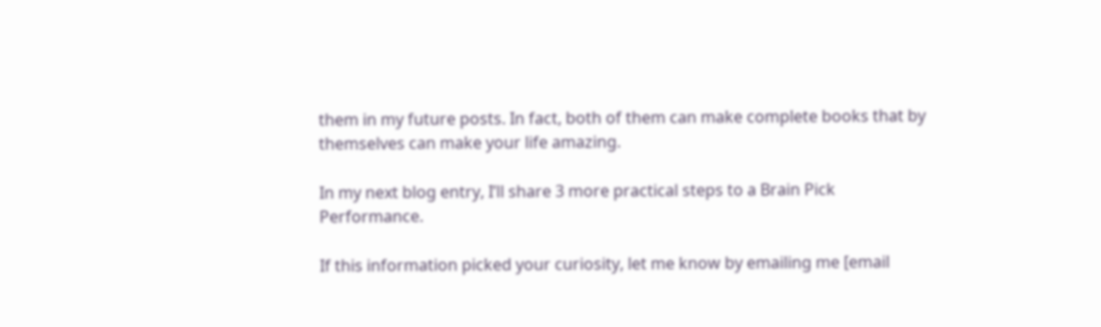them in my future posts. In fact, both of them can make complete books that by themselves can make your life amazing.

In my next blog entry, I’ll share 3 more practical steps to a Brain Pick Performance.

If this information picked your curiosity, let me know by emailing me [email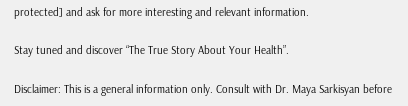protected] and ask for more interesting and relevant information.

Stay tuned and discover “The True Story About Your Health”.

Disclaimer: This is a general information only. Consult with Dr. Maya Sarkisyan before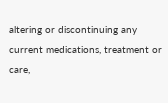altering or discontinuing any current medications, treatment or care,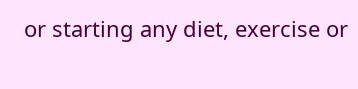or starting any diet, exercise or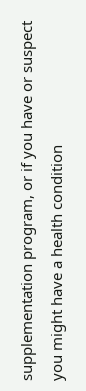supplementation program, or if you have or suspect you might have a health condition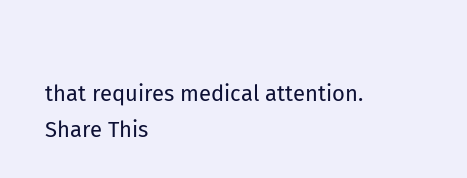that requires medical attention.
Share This